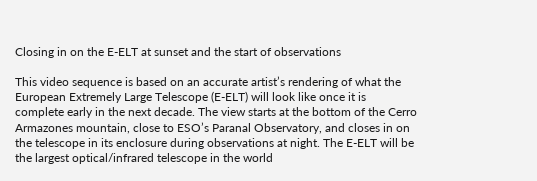Closing in on the E-ELT at sunset and the start of observations

This video sequence is based on an accurate artist’s rendering of what the European Extremely Large Telescope (E-ELT) will look like once it is complete early in the next decade. The view starts at the bottom of the Cerro Armazones mountain, close to ESO’s Paranal Observatory, and closes in on the telescope in its enclosure during observations at night. The E-ELT will be the largest optical/infrared telescope in the world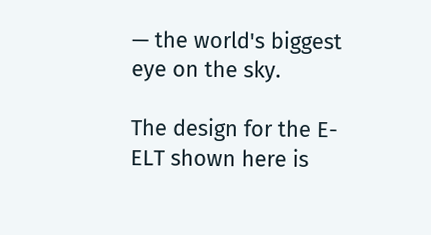— the world's biggest eye on the sky.

The design for the E-ELT shown here is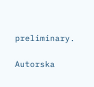preliminary.

Autorska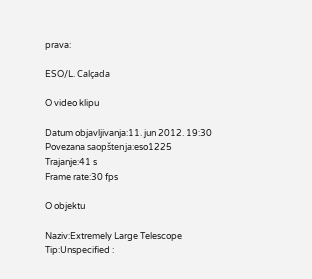prava:

ESO/L. Calçada

O video klipu

Datum objavljivanja:11. jun 2012. 19:30
Povezana saopštenja:eso1225
Trajanje:41 s
Frame rate:30 fps

O objektu

Naziv:Extremely Large Telescope
Tip:Unspecified :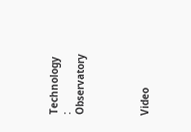Technology : Observatory




Video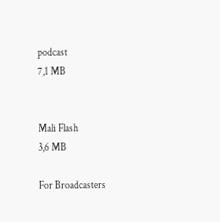podcast
7,1 MB


Mali Flash
3,6 MB

For Broadcasters